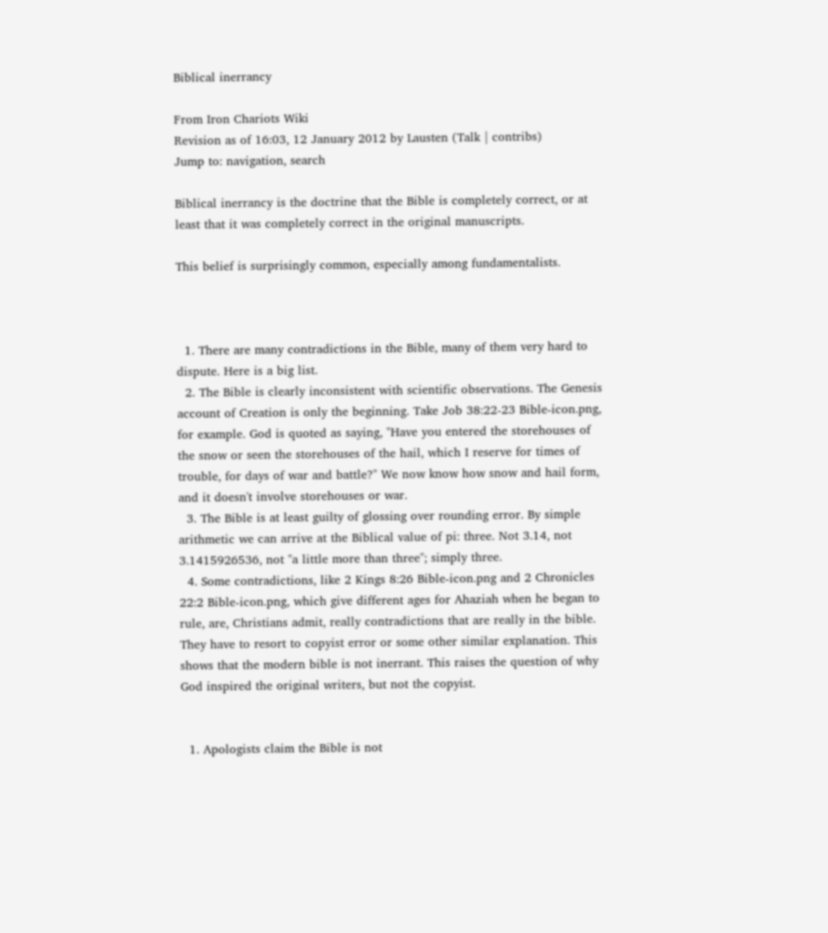Biblical inerrancy

From Iron Chariots Wiki
Revision as of 16:03, 12 January 2012 by Lausten (Talk | contribs)
Jump to: navigation, search

Biblical inerrancy is the doctrine that the Bible is completely correct, or at least that it was completely correct in the original manuscripts.

This belief is surprisingly common, especially among fundamentalists.



  1. There are many contradictions in the Bible, many of them very hard to dispute. Here is a big list.
  2. The Bible is clearly inconsistent with scientific observations. The Genesis account of Creation is only the beginning. Take Job 38:22-23 Bible-icon.png, for example. God is quoted as saying, "Have you entered the storehouses of the snow or seen the storehouses of the hail, which I reserve for times of trouble, for days of war and battle?" We now know how snow and hail form, and it doesn't involve storehouses or war.
  3. The Bible is at least guilty of glossing over rounding error. By simple arithmetic we can arrive at the Biblical value of pi: three. Not 3.14, not 3.1415926536, not "a little more than three"; simply three.
  4. Some contradictions, like 2 Kings 8:26 Bible-icon.png and 2 Chronicles 22:2 Bible-icon.png, which give different ages for Ahaziah when he began to rule, are, Christians admit, really contradictions that are really in the bible. They have to resort to copyist error or some other similar explanation. This shows that the modern bible is not inerrant. This raises the question of why God inspired the original writers, but not the copyist.


  1. Apologists claim the Bible is not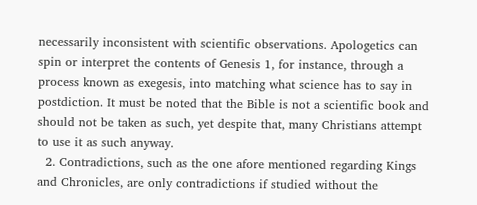necessarily inconsistent with scientific observations. Apologetics can spin or interpret the contents of Genesis 1, for instance, through a process known as exegesis, into matching what science has to say in postdiction. It must be noted that the Bible is not a scientific book and should not be taken as such, yet despite that, many Christians attempt to use it as such anyway.
  2. Contradictions, such as the one afore mentioned regarding Kings and Chronicles, are only contradictions if studied without the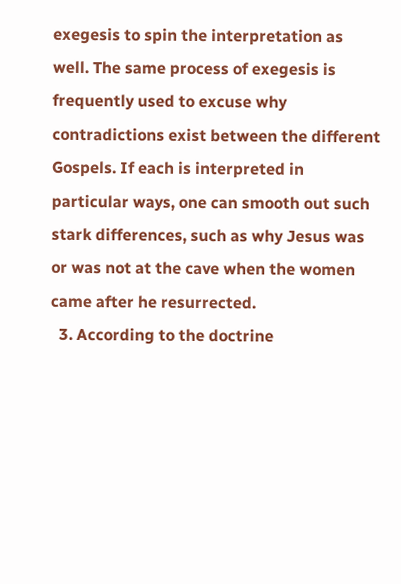exegesis to spin the interpretation as well. The same process of exegesis is frequently used to excuse why contradictions exist between the different Gospels. If each is interpreted in particular ways, one can smooth out such stark differences, such as why Jesus was or was not at the cave when the women came after he resurrected.
  3. According to the doctrine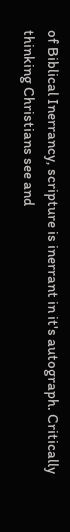of Biblical Inerrancy, scripture is inerrant in it's autograph. Critically thinking Christians see and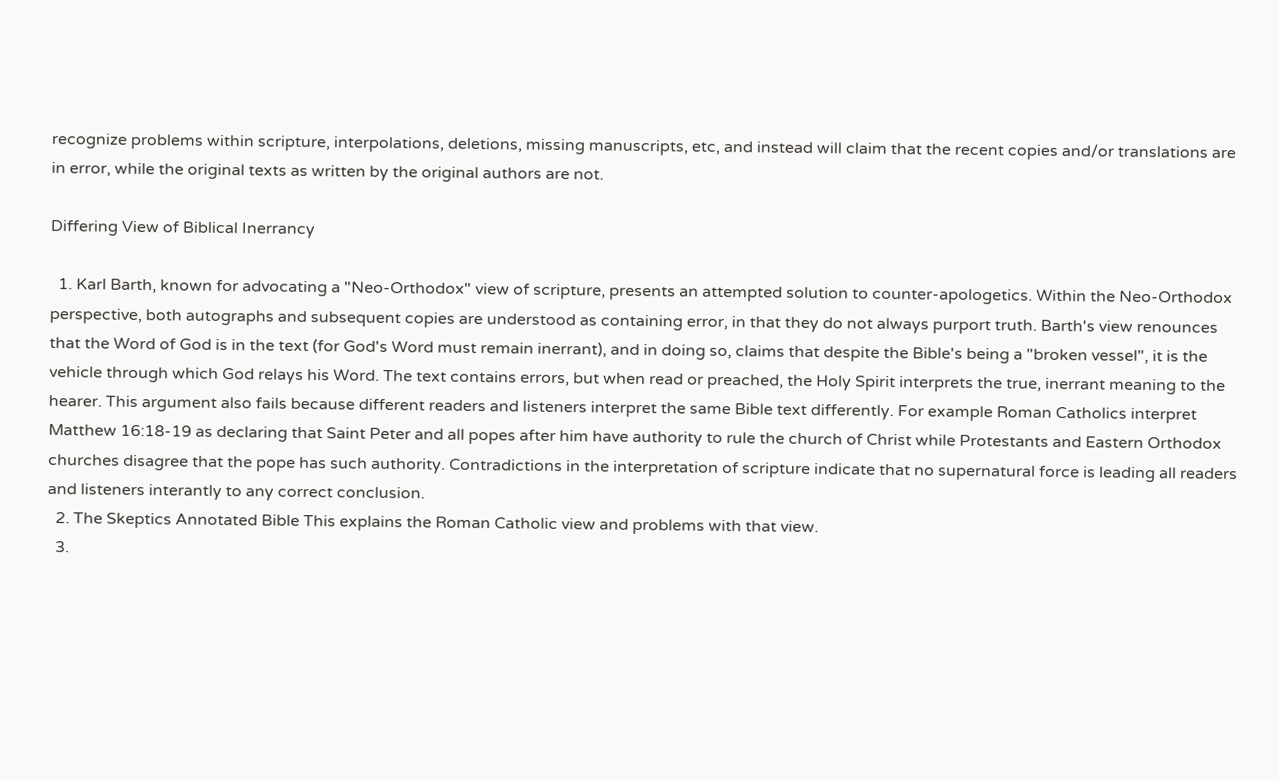recognize problems within scripture, interpolations, deletions, missing manuscripts, etc, and instead will claim that the recent copies and/or translations are in error, while the original texts as written by the original authors are not.

Differing View of Biblical Inerrancy

  1. Karl Barth, known for advocating a "Neo-Orthodox" view of scripture, presents an attempted solution to counter-apologetics. Within the Neo-Orthodox perspective, both autographs and subsequent copies are understood as containing error, in that they do not always purport truth. Barth's view renounces that the Word of God is in the text (for God's Word must remain inerrant), and in doing so, claims that despite the Bible's being a "broken vessel", it is the vehicle through which God relays his Word. The text contains errors, but when read or preached, the Holy Spirit interprets the true, inerrant meaning to the hearer. This argument also fails because different readers and listeners interpret the same Bible text differently. For example Roman Catholics interpret Matthew 16:18-19 as declaring that Saint Peter and all popes after him have authority to rule the church of Christ while Protestants and Eastern Orthodox churches disagree that the pope has such authority. Contradictions in the interpretation of scripture indicate that no supernatural force is leading all readers and listeners interantly to any correct conclusion.
  2. The Skeptics Annotated Bible This explains the Roman Catholic view and problems with that view.
  3.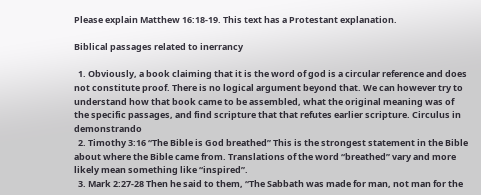Please explain Matthew 16:18-19. This text has a Protestant explanation.

Biblical passages related to inerrancy

  1. Obviously, a book claiming that it is the word of god is a circular reference and does not constitute proof. There is no logical argument beyond that. We can however try to understand how that book came to be assembled, what the original meaning was of the specific passages, and find scripture that that refutes earlier scripture. Circulus in demonstrando
  2. Timothy 3:16 “The Bible is God breathed” This is the strongest statement in the Bible about where the Bible came from. Translations of the word “breathed” vary and more likely mean something like “inspired”.
  3. Mark 2:27-28 Then he said to them, “The Sabbath was made for man, not man for the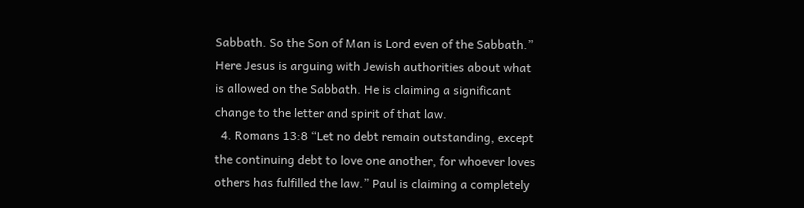Sabbath. So the Son of Man is Lord even of the Sabbath.” Here Jesus is arguing with Jewish authorities about what is allowed on the Sabbath. He is claiming a significant change to the letter and spirit of that law.
  4. Romans 13:8 “Let no debt remain outstanding, except the continuing debt to love one another, for whoever loves others has fulfilled the law.” Paul is claiming a completely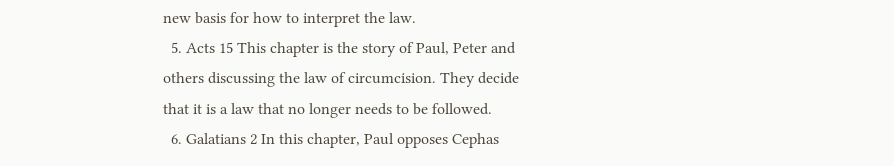new basis for how to interpret the law.
  5. Acts 15 This chapter is the story of Paul, Peter and others discussing the law of circumcision. They decide that it is a law that no longer needs to be followed.
  6. Galatians 2 In this chapter, Paul opposes Cephas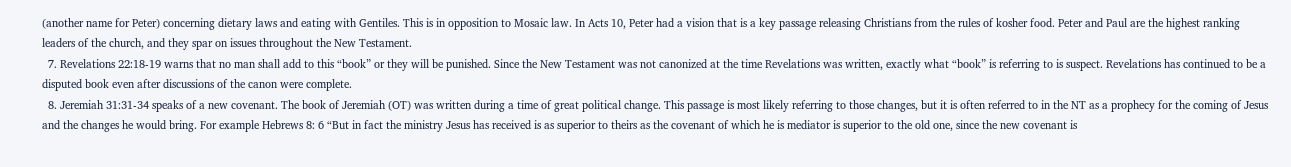(another name for Peter) concerning dietary laws and eating with Gentiles. This is in opposition to Mosaic law. In Acts 10, Peter had a vision that is a key passage releasing Christians from the rules of kosher food. Peter and Paul are the highest ranking leaders of the church, and they spar on issues throughout the New Testament.
  7. Revelations 22:18-19 warns that no man shall add to this “book” or they will be punished. Since the New Testament was not canonized at the time Revelations was written, exactly what “book” is referring to is suspect. Revelations has continued to be a disputed book even after discussions of the canon were complete.
  8. Jeremiah 31:31-34 speaks of a new covenant. The book of Jeremiah (OT) was written during a time of great political change. This passage is most likely referring to those changes, but it is often referred to in the NT as a prophecy for the coming of Jesus and the changes he would bring. For example Hebrews 8: 6 “But in fact the ministry Jesus has received is as superior to theirs as the covenant of which he is mediator is superior to the old one, since the new covenant is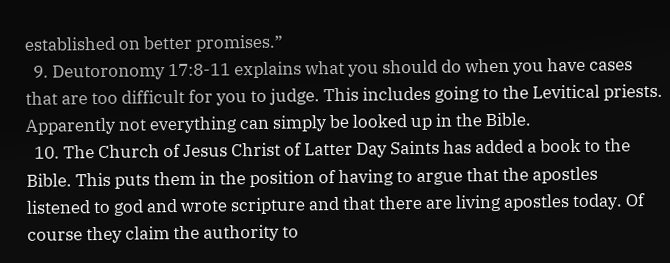established on better promises.”
  9. Deutoronomy 17:8-11 explains what you should do when you have cases that are too difficult for you to judge. This includes going to the Levitical priests. Apparently not everything can simply be looked up in the Bible.
  10. The Church of Jesus Christ of Latter Day Saints has added a book to the Bible. This puts them in the position of having to argue that the apostles listened to god and wrote scripture and that there are living apostles today. Of course they claim the authority to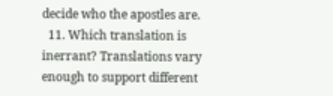decide who the apostles are.
  11. Which translation is inerrant? Translations vary enough to support different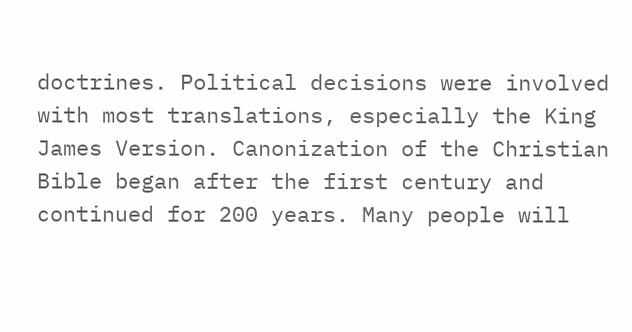doctrines. Political decisions were involved with most translations, especially the King James Version. Canonization of the Christian Bible began after the first century and continued for 200 years. Many people will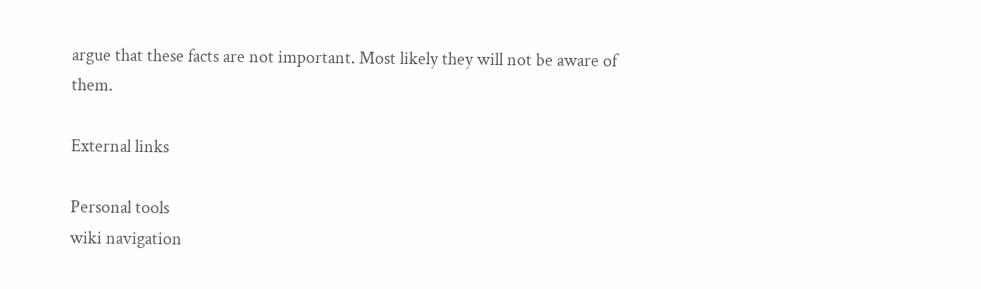argue that these facts are not important. Most likely they will not be aware of them.

External links

Personal tools
wiki navigation